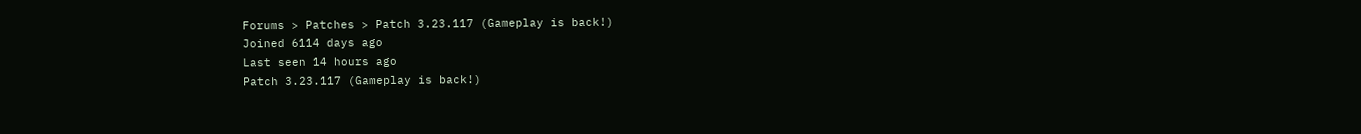Forums > Patches > Patch 3.23.117 (Gameplay is back!)
Joined 6114 days ago
Last seen 14 hours ago
Patch 3.23.117 (Gameplay is back!)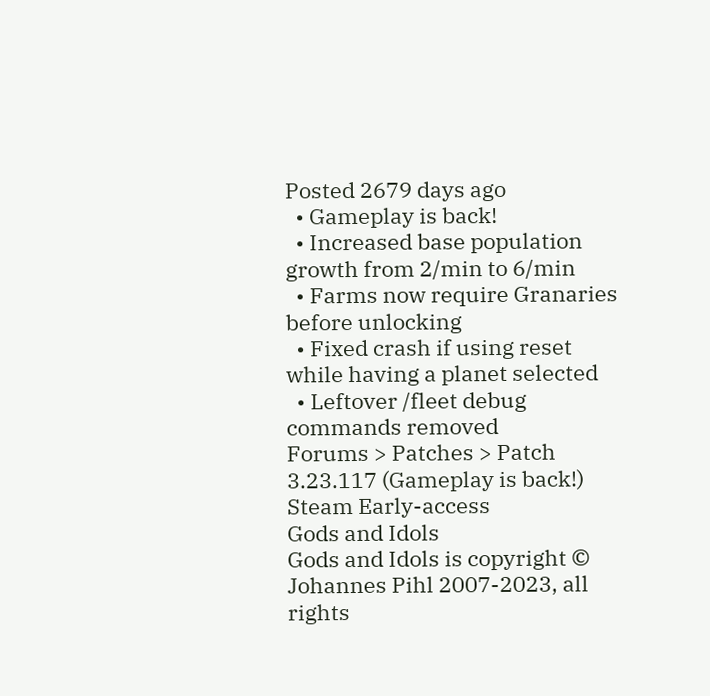Posted 2679 days ago
  • Gameplay is back!
  • Increased base population growth from 2/min to 6/min
  • Farms now require Granaries before unlocking
  • Fixed crash if using reset while having a planet selected
  • Leftover /fleet debug commands removed
Forums > Patches > Patch 3.23.117 (Gameplay is back!)
Steam Early-access
Gods and Idols
Gods and Idols is copyright © Johannes Pihl 2007-2023, all rights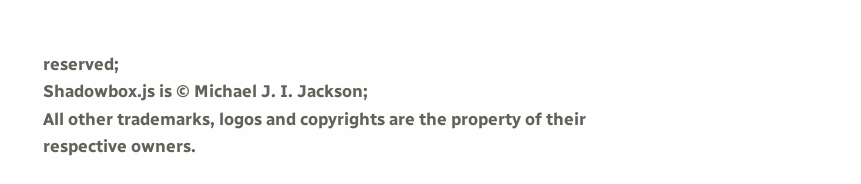reserved;
Shadowbox.js is © Michael J. I. Jackson;
All other trademarks, logos and copyrights are the property of their respective owners.